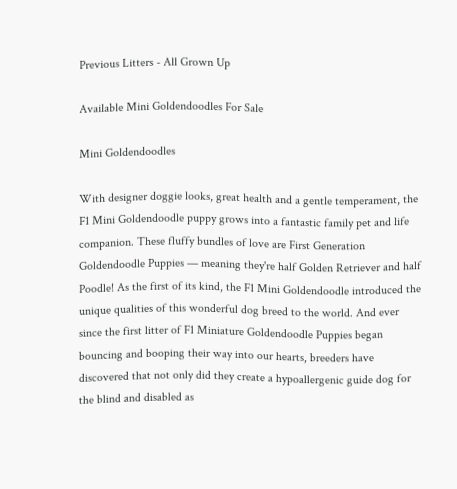Previous Litters - All Grown Up

Available Mini Goldendoodles For Sale

Mini Goldendoodles

With designer doggie looks, great health and a gentle temperament, the F1 Mini Goldendoodle puppy grows into a fantastic family pet and life companion. These fluffy bundles of love are First Generation Goldendoodle Puppies — meaning they're half Golden Retriever and half Poodle! As the first of its kind, the F1 Mini Goldendoodle introduced the unique qualities of this wonderful dog breed to the world. And ever since the first litter of F1 Miniature Goldendoodle Puppies began bouncing and booping their way into our hearts, breeders have discovered that not only did they create a hypoallergenic guide dog for the blind and disabled as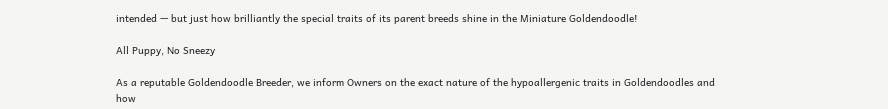intended — but just how brilliantly the special traits of its parent breeds shine in the Miniature Goldendoodle!

All Puppy, No Sneezy

As a reputable Goldendoodle Breeder, we inform Owners on the exact nature of the hypoallergenic traits in Goldendoodles and how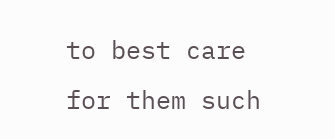to best care for them such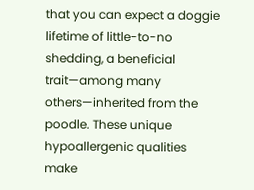that you can expect a doggie lifetime of little-to-no shedding, a beneficial trait—among many others—inherited from the poodle. These unique hypoallergenic qualities make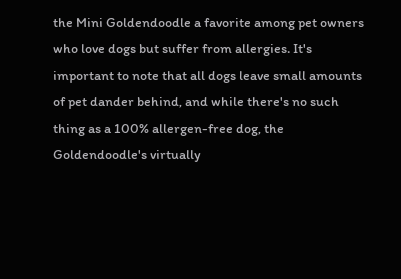the Mini Goldendoodle a favorite among pet owners who love dogs but suffer from allergies. It's important to note that all dogs leave small amounts of pet dander behind, and while there's no such thing as a 100% allergen-free dog, the Goldendoodle's virtually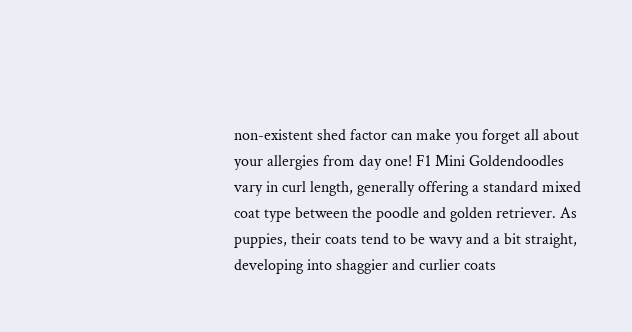non-existent shed factor can make you forget all about your allergies from day one! F1 Mini Goldendoodles vary in curl length, generally offering a standard mixed coat type between the poodle and golden retriever. As puppies, their coats tend to be wavy and a bit straight, developing into shaggier and curlier coats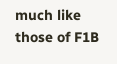much like those of F1B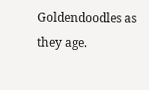Goldendoodles as they age.